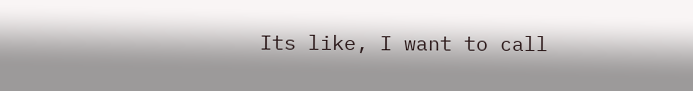Its like, I want to call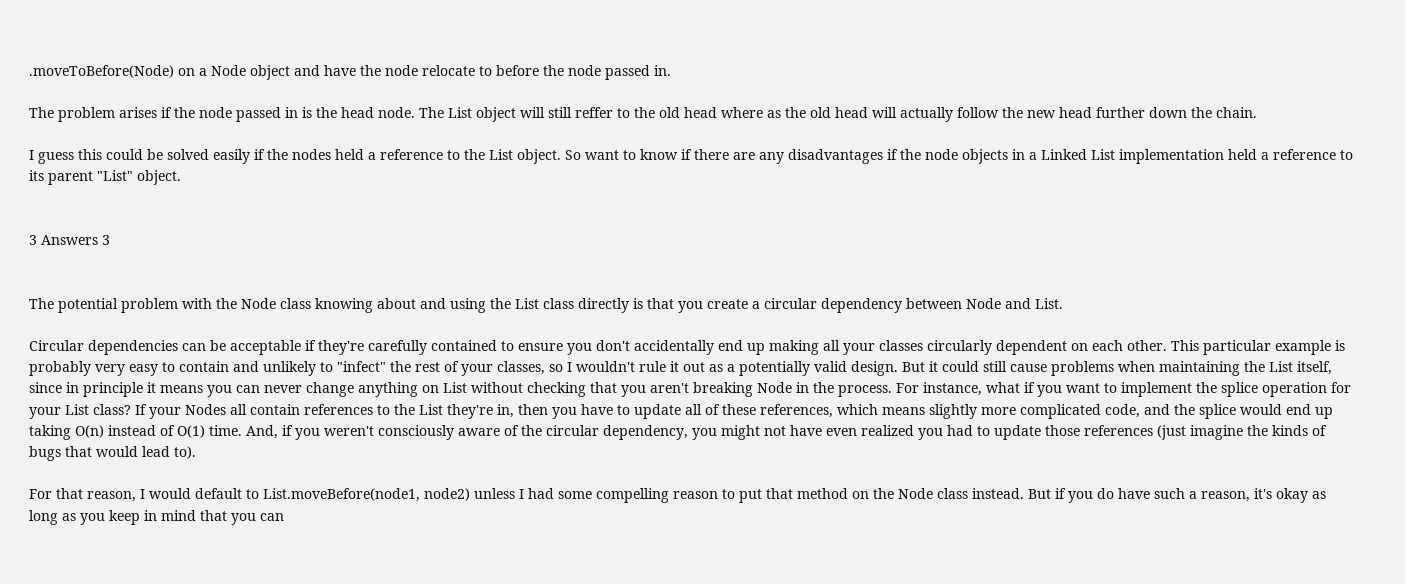.moveToBefore(Node) on a Node object and have the node relocate to before the node passed in.

The problem arises if the node passed in is the head node. The List object will still reffer to the old head where as the old head will actually follow the new head further down the chain.

I guess this could be solved easily if the nodes held a reference to the List object. So want to know if there are any disadvantages if the node objects in a Linked List implementation held a reference to its parent "List" object.


3 Answers 3


The potential problem with the Node class knowing about and using the List class directly is that you create a circular dependency between Node and List.

Circular dependencies can be acceptable if they're carefully contained to ensure you don't accidentally end up making all your classes circularly dependent on each other. This particular example is probably very easy to contain and unlikely to "infect" the rest of your classes, so I wouldn't rule it out as a potentially valid design. But it could still cause problems when maintaining the List itself, since in principle it means you can never change anything on List without checking that you aren't breaking Node in the process. For instance, what if you want to implement the splice operation for your List class? If your Nodes all contain references to the List they're in, then you have to update all of these references, which means slightly more complicated code, and the splice would end up taking O(n) instead of O(1) time. And, if you weren't consciously aware of the circular dependency, you might not have even realized you had to update those references (just imagine the kinds of bugs that would lead to).

For that reason, I would default to List.moveBefore(node1, node2) unless I had some compelling reason to put that method on the Node class instead. But if you do have such a reason, it's okay as long as you keep in mind that you can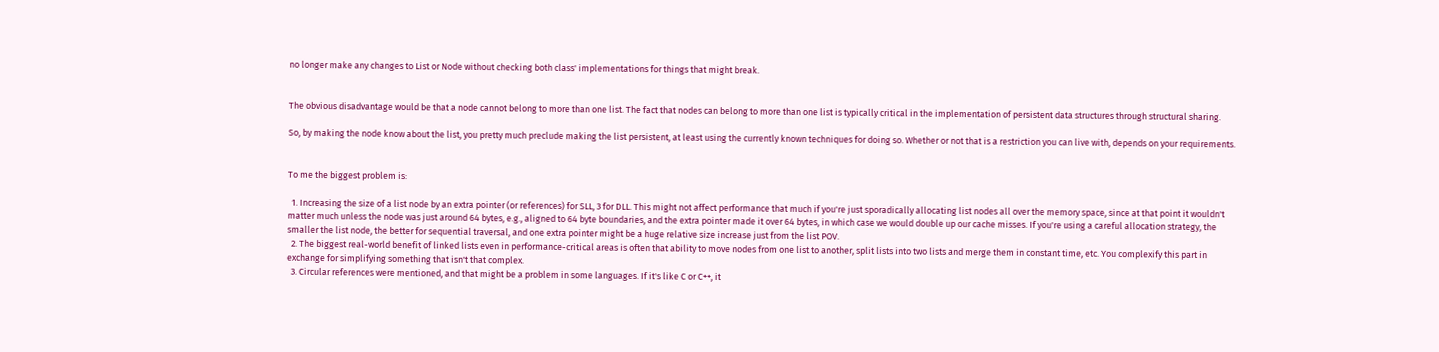no longer make any changes to List or Node without checking both class' implementations for things that might break.


The obvious disadvantage would be that a node cannot belong to more than one list. The fact that nodes can belong to more than one list is typically critical in the implementation of persistent data structures through structural sharing.

So, by making the node know about the list, you pretty much preclude making the list persistent, at least using the currently known techniques for doing so. Whether or not that is a restriction you can live with, depends on your requirements.


To me the biggest problem is:

  1. Increasing the size of a list node by an extra pointer (or references) for SLL, 3 for DLL. This might not affect performance that much if you're just sporadically allocating list nodes all over the memory space, since at that point it wouldn't matter much unless the node was just around 64 bytes, e.g., aligned to 64 byte boundaries, and the extra pointer made it over 64 bytes, in which case we would double up our cache misses. If you're using a careful allocation strategy, the smaller the list node, the better for sequential traversal, and one extra pointer might be a huge relative size increase just from the list POV.
  2. The biggest real-world benefit of linked lists even in performance-critical areas is often that ability to move nodes from one list to another, split lists into two lists and merge them in constant time, etc. You complexify this part in exchange for simplifying something that isn't that complex.
  3. Circular references were mentioned, and that might be a problem in some languages. If it's like C or C++, it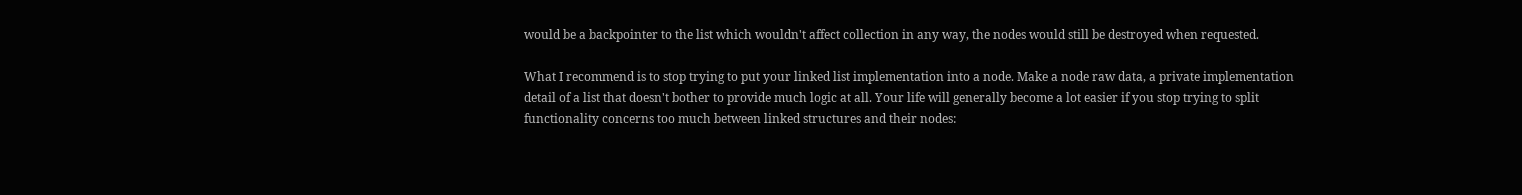would be a backpointer to the list which wouldn't affect collection in any way, the nodes would still be destroyed when requested.

What I recommend is to stop trying to put your linked list implementation into a node. Make a node raw data, a private implementation detail of a list that doesn't bother to provide much logic at all. Your life will generally become a lot easier if you stop trying to split functionality concerns too much between linked structures and their nodes: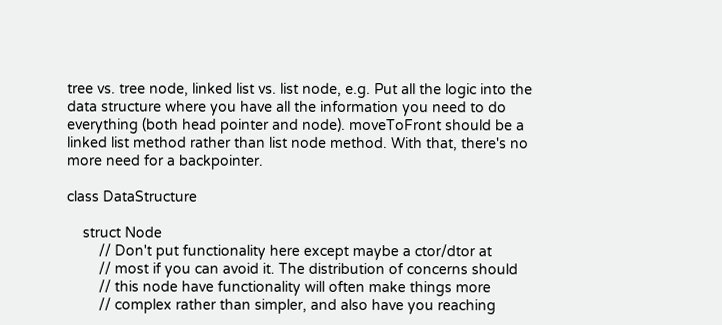tree vs. tree node, linked list vs. list node, e.g. Put all the logic into the data structure where you have all the information you need to do everything (both head pointer and node). moveToFront should be a linked list method rather than list node method. With that, there's no more need for a backpointer.

class DataStructure

    struct Node
        // Don't put functionality here except maybe a ctor/dtor at
        // most if you can avoid it. The distribution of concerns should
        // this node have functionality will often make things more
        // complex rather than simpler, and also have you reaching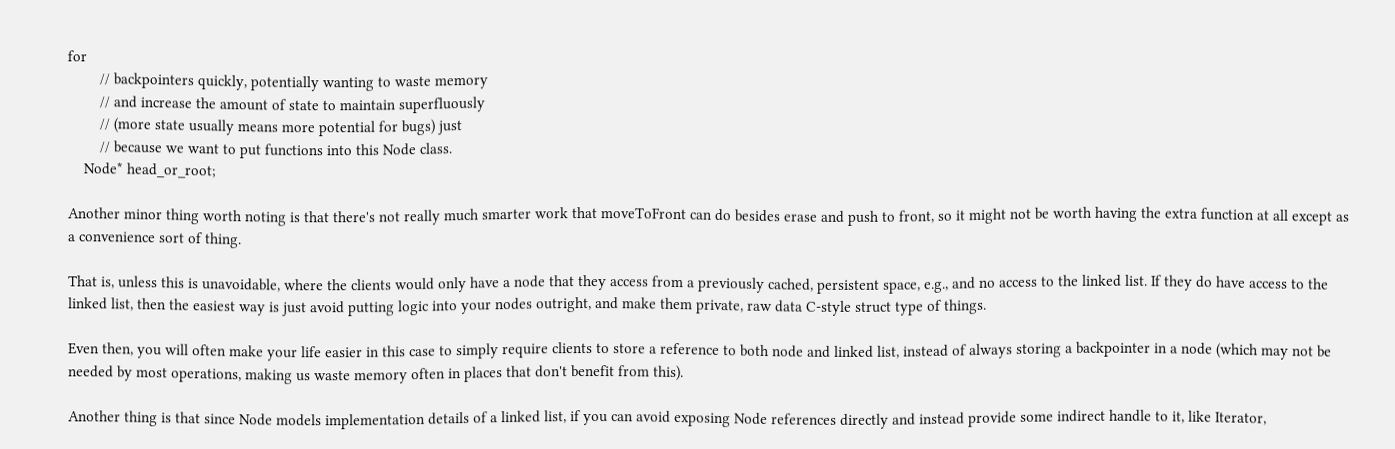for
        // backpointers quickly, potentially wanting to waste memory
        // and increase the amount of state to maintain superfluously
        // (more state usually means more potential for bugs) just
        // because we want to put functions into this Node class.
    Node* head_or_root;

Another minor thing worth noting is that there's not really much smarter work that moveToFront can do besides erase and push to front, so it might not be worth having the extra function at all except as a convenience sort of thing.

That is, unless this is unavoidable, where the clients would only have a node that they access from a previously cached, persistent space, e.g., and no access to the linked list. If they do have access to the linked list, then the easiest way is just avoid putting logic into your nodes outright, and make them private, raw data C-style struct type of things.

Even then, you will often make your life easier in this case to simply require clients to store a reference to both node and linked list, instead of always storing a backpointer in a node (which may not be needed by most operations, making us waste memory often in places that don't benefit from this).

Another thing is that since Node models implementation details of a linked list, if you can avoid exposing Node references directly and instead provide some indirect handle to it, like Iterator,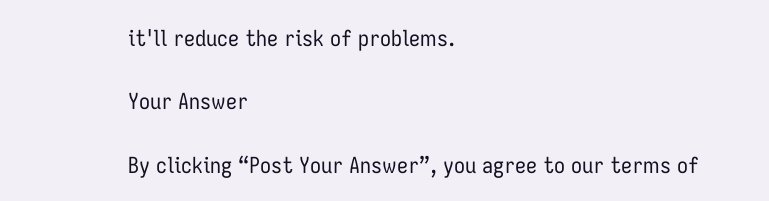it'll reduce the risk of problems.

Your Answer

By clicking “Post Your Answer”, you agree to our terms of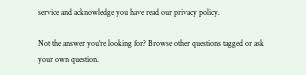service and acknowledge you have read our privacy policy.

Not the answer you're looking for? Browse other questions tagged or ask your own question.